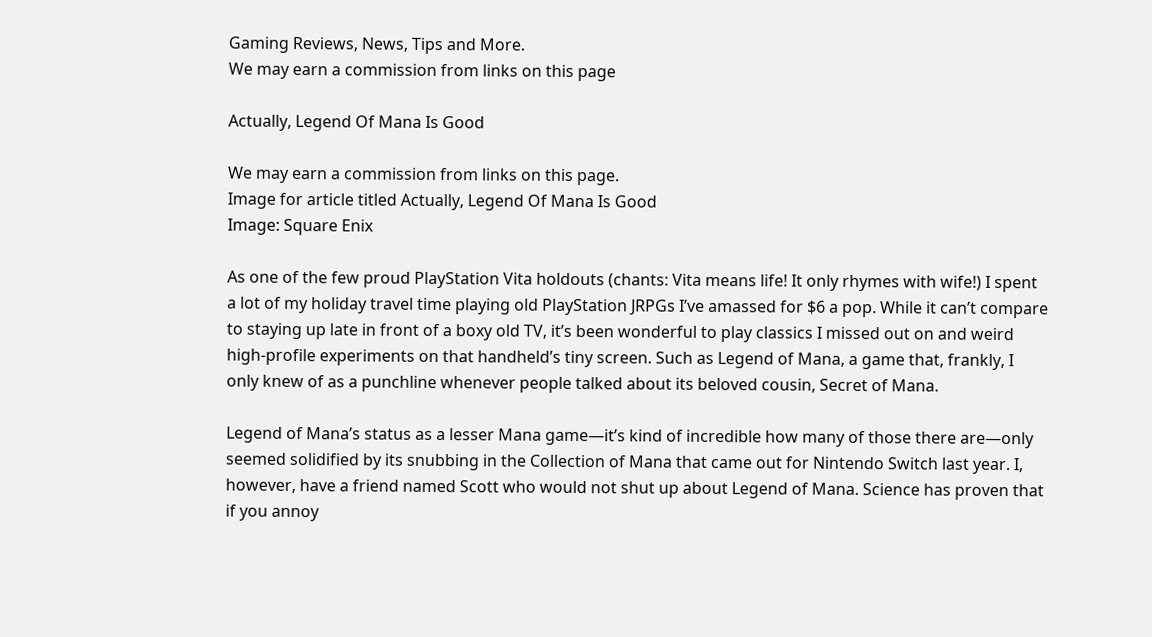Gaming Reviews, News, Tips and More.
We may earn a commission from links on this page

Actually, Legend Of Mana Is Good

We may earn a commission from links on this page.
Image for article titled Actually, Legend Of Mana Is Good
Image: Square Enix

As one of the few proud PlayStation Vita holdouts (chants: Vita means life! It only rhymes with wife!) I spent a lot of my holiday travel time playing old PlayStation JRPGs I’ve amassed for $6 a pop. While it can’t compare to staying up late in front of a boxy old TV, it’s been wonderful to play classics I missed out on and weird high-profile experiments on that handheld’s tiny screen. Such as Legend of Mana, a game that, frankly, I only knew of as a punchline whenever people talked about its beloved cousin, Secret of Mana.

Legend of Mana’s status as a lesser Mana game—it’s kind of incredible how many of those there are—only seemed solidified by its snubbing in the Collection of Mana that came out for Nintendo Switch last year. I, however, have a friend named Scott who would not shut up about Legend of Mana. Science has proven that if you annoy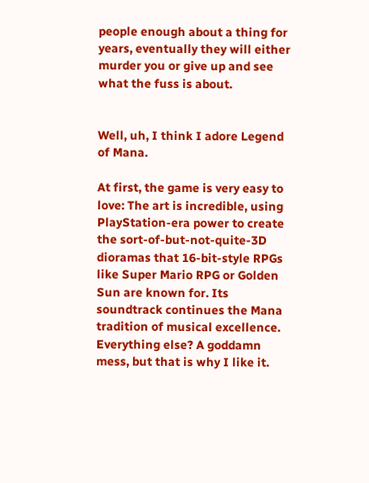people enough about a thing for years, eventually they will either murder you or give up and see what the fuss is about.


Well, uh, I think I adore Legend of Mana.

At first, the game is very easy to love: The art is incredible, using PlayStation-era power to create the sort-of-but-not-quite-3D dioramas that 16-bit-style RPGs like Super Mario RPG or Golden Sun are known for. Its soundtrack continues the Mana tradition of musical excellence. Everything else? A goddamn mess, but that is why I like it.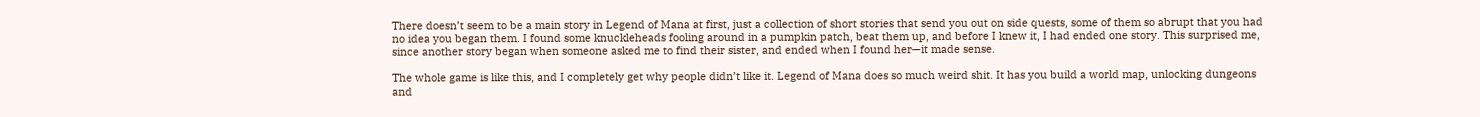There doesn’t seem to be a main story in Legend of Mana at first, just a collection of short stories that send you out on side quests, some of them so abrupt that you had no idea you began them. I found some knuckleheads fooling around in a pumpkin patch, beat them up, and before I knew it, I had ended one story. This surprised me, since another story began when someone asked me to find their sister, and ended when I found her—it made sense.

The whole game is like this, and I completely get why people didn’t like it. Legend of Mana does so much weird shit. It has you build a world map, unlocking dungeons and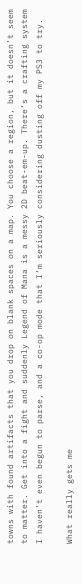towns with found artifacts that you drop on blank spaces on a map. You choose a region, but it doesn’t seem to matter. Get into a fight and suddenly Legend of Mana is a messy 2D beat-em-up. There’s a crafting system I haven’t even begun to parse, and a co-op mode that I’m seriously considering dusting off my PS3 to try.

What really gets me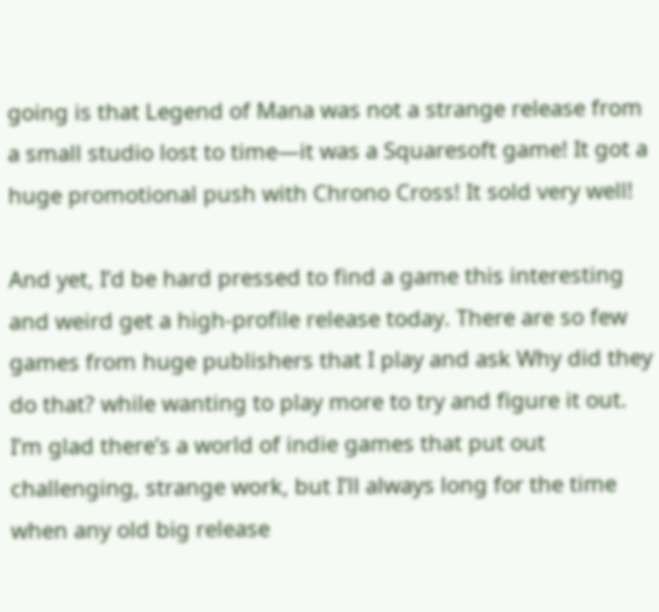going is that Legend of Mana was not a strange release from a small studio lost to time—it was a Squaresoft game! It got a huge promotional push with Chrono Cross! It sold very well!

And yet, I’d be hard pressed to find a game this interesting and weird get a high-profile release today. There are so few games from huge publishers that I play and ask Why did they do that? while wanting to play more to try and figure it out. I’m glad there’s a world of indie games that put out challenging, strange work, but I’ll always long for the time when any old big release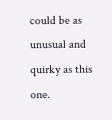could be as unusual and quirky as this one.